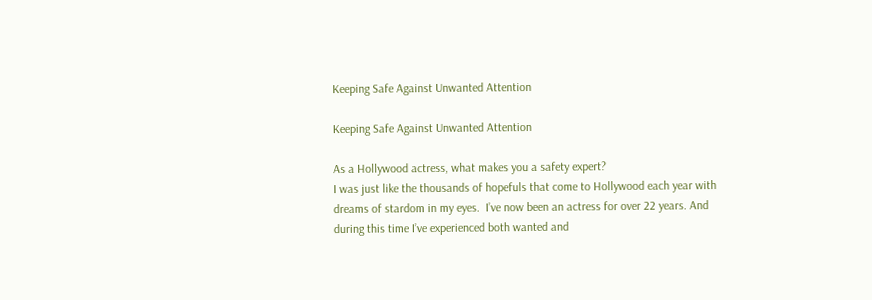Keeping Safe Against Unwanted Attention

Keeping Safe Against Unwanted Attention

As a Hollywood actress, what makes you a safety expert?
I was just like the thousands of hopefuls that come to Hollywood each year with dreams of stardom in my eyes.  I’ve now been an actress for over 22 years. And during this time I’ve experienced both wanted and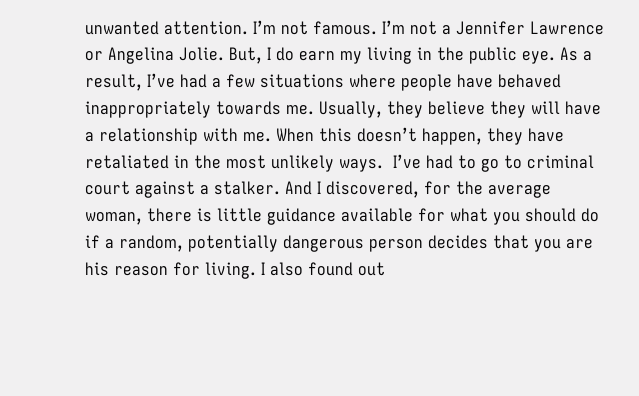unwanted attention. I’m not famous. I’m not a Jennifer Lawrence or Angelina Jolie. But, I do earn my living in the public eye. As a result, I’ve had a few situations where people have behaved  inappropriately towards me. Usually, they believe they will have a relationship with me. When this doesn’t happen, they have retaliated in the most unlikely ways.  I’ve had to go to criminal court against a stalker. And I discovered, for the average woman, there is little guidance available for what you should do if a random, potentially dangerous person decides that you are his reason for living. I also found out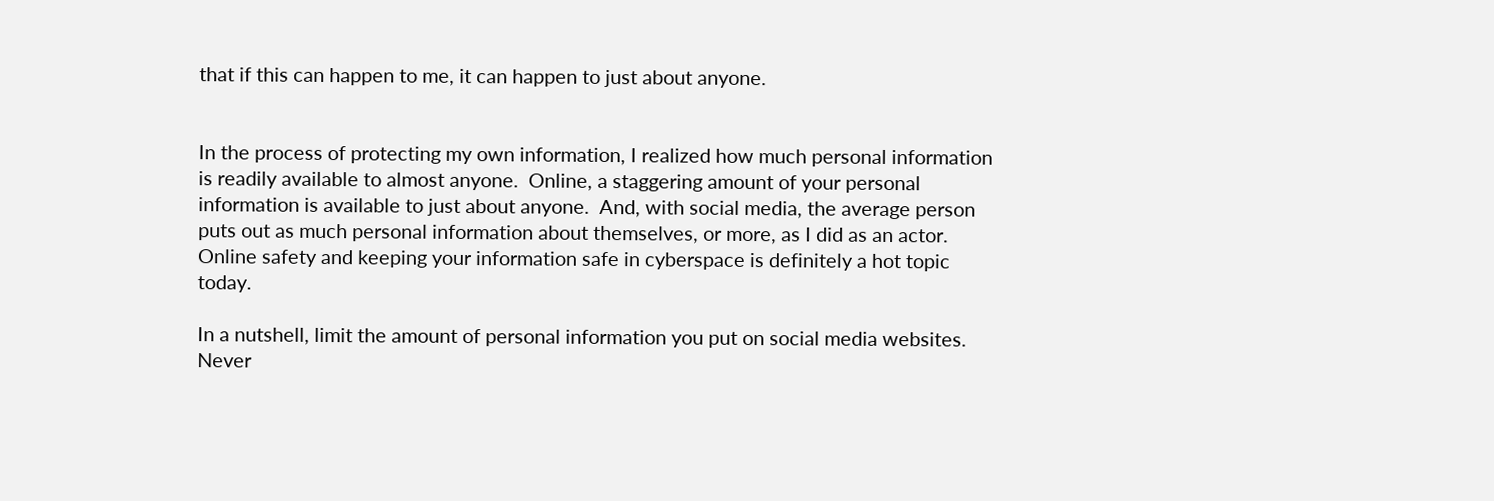that if this can happen to me, it can happen to just about anyone.


In the process of protecting my own information, I realized how much personal information is readily available to almost anyone.  Online, a staggering amount of your personal information is available to just about anyone.  And, with social media, the average person puts out as much personal information about themselves, or more, as I did as an actor.  Online safety and keeping your information safe in cyberspace is definitely a hot topic today.

In a nutshell, limit the amount of personal information you put on social media websites.  Never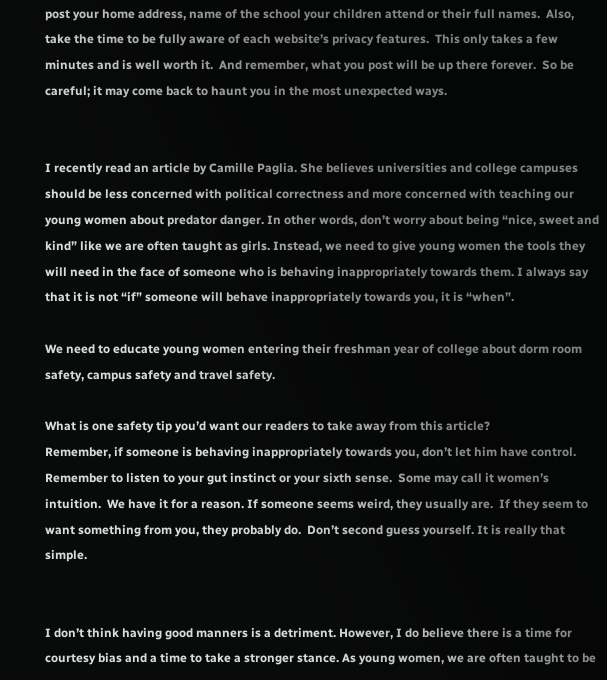post your home address, name of the school your children attend or their full names.  Also, take the time to be fully aware of each website’s privacy features.  This only takes a few minutes and is well worth it.  And remember, what you post will be up there forever.  So be careful; it may come back to haunt you in the most unexpected ways.


I recently read an article by Camille Paglia. She believes universities and college campuses should be less concerned with political correctness and more concerned with teaching our young women about predator danger. In other words, don’t worry about being “nice, sweet and kind” like we are often taught as girls. Instead, we need to give young women the tools they will need in the face of someone who is behaving inappropriately towards them. I always say that it is not “if” someone will behave inappropriately towards you, it is “when”.

We need to educate young women entering their freshman year of college about dorm room safety, campus safety and travel safety.

What is one safety tip you’d want our readers to take away from this article?
Remember, if someone is behaving inappropriately towards you, don’t let him have control.  Remember to listen to your gut instinct or your sixth sense.  Some may call it women’s intuition.  We have it for a reason. If someone seems weird, they usually are.  If they seem to want something from you, they probably do.  Don’t second guess yourself. It is really that simple.


I don’t think having good manners is a detriment. However, I do believe there is a time for courtesy bias and a time to take a stronger stance. As young women, we are often taught to be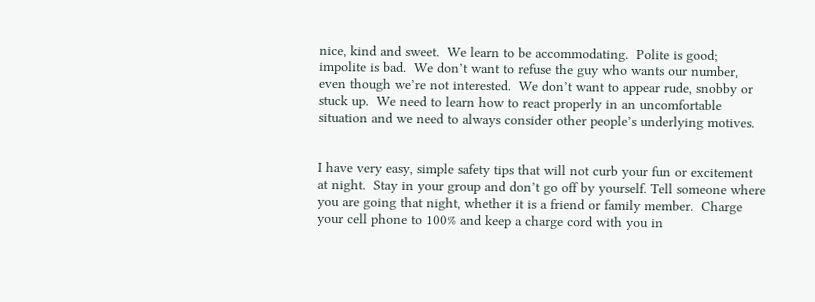nice, kind and sweet.  We learn to be accommodating.  Polite is good; impolite is bad.  We don’t want to refuse the guy who wants our number, even though we’re not interested.  We don’t want to appear rude, snobby or stuck up.  We need to learn how to react properly in an uncomfortable situation and we need to always consider other people’s underlying motives.


I have very easy, simple safety tips that will not curb your fun or excitement at night.  Stay in your group and don’t go off by yourself. Tell someone where you are going that night, whether it is a friend or family member.  Charge your cell phone to 100% and keep a charge cord with you in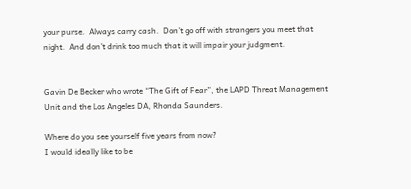your purse.  Always carry cash.  Don’t go off with strangers you meet that night.  And don’t drink too much that it will impair your judgment.


Gavin De Becker who wrote “The Gift of Fear”, the LAPD Threat Management Unit and the Los Angeles DA, Rhonda Saunders.

Where do you see yourself five years from now?
I would ideally like to be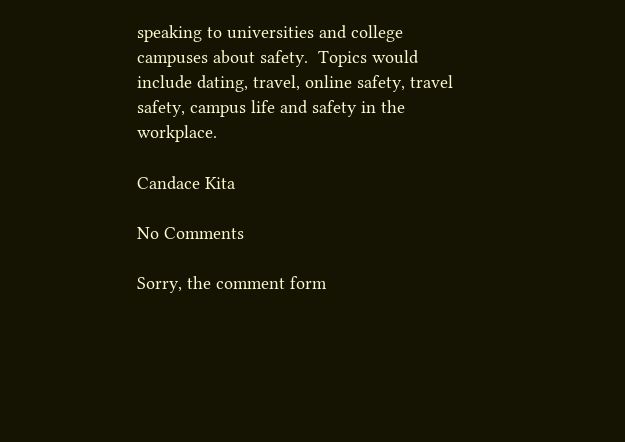speaking to universities and college campuses about safety.  Topics would include dating, travel, online safety, travel safety, campus life and safety in the workplace.

Candace Kita

No Comments

Sorry, the comment form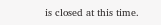is closed at this time.